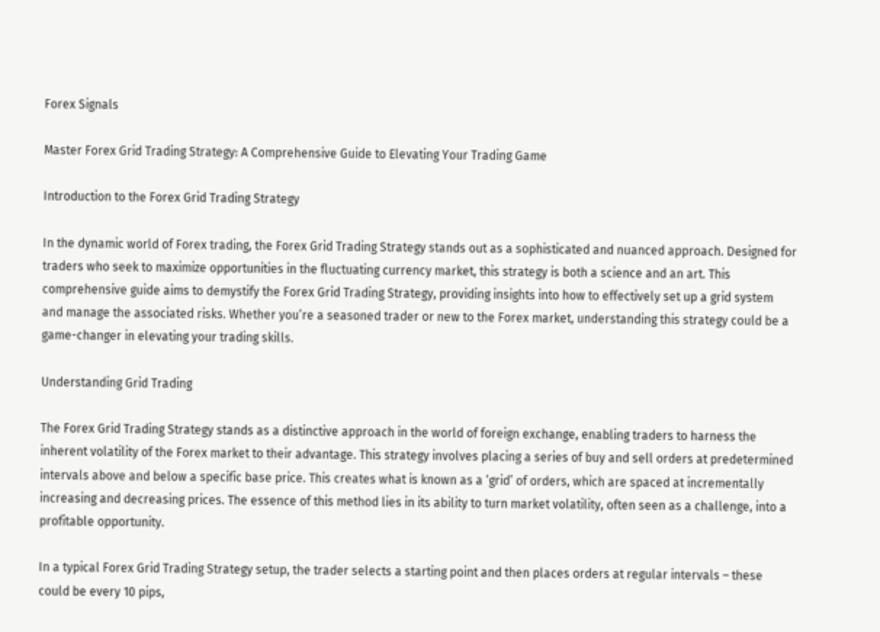Forex Signals

Master Forex Grid Trading Strategy: A Comprehensive Guide to Elevating Your Trading Game

Introduction to the Forex Grid Trading Strategy

In the dynamic world of Forex trading, the Forex Grid Trading Strategy stands out as a sophisticated and nuanced approach. Designed for traders who seek to maximize opportunities in the fluctuating currency market, this strategy is both a science and an art. This comprehensive guide aims to demystify the Forex Grid Trading Strategy, providing insights into how to effectively set up a grid system and manage the associated risks. Whether you’re a seasoned trader or new to the Forex market, understanding this strategy could be a game-changer in elevating your trading skills.

Understanding Grid Trading

The Forex Grid Trading Strategy stands as a distinctive approach in the world of foreign exchange, enabling traders to harness the inherent volatility of the Forex market to their advantage. This strategy involves placing a series of buy and sell orders at predetermined intervals above and below a specific base price. This creates what is known as a ‘grid’ of orders, which are spaced at incrementally increasing and decreasing prices. The essence of this method lies in its ability to turn market volatility, often seen as a challenge, into a profitable opportunity.

In a typical Forex Grid Trading Strategy setup, the trader selects a starting point and then places orders at regular intervals – these could be every 10 pips,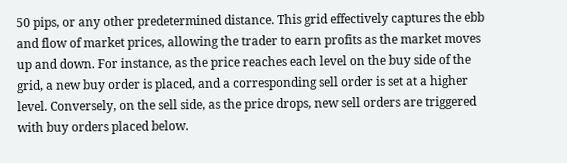50 pips, or any other predetermined distance. This grid effectively captures the ebb and flow of market prices, allowing the trader to earn profits as the market moves up and down. For instance, as the price reaches each level on the buy side of the grid, a new buy order is placed, and a corresponding sell order is set at a higher level. Conversely, on the sell side, as the price drops, new sell orders are triggered with buy orders placed below.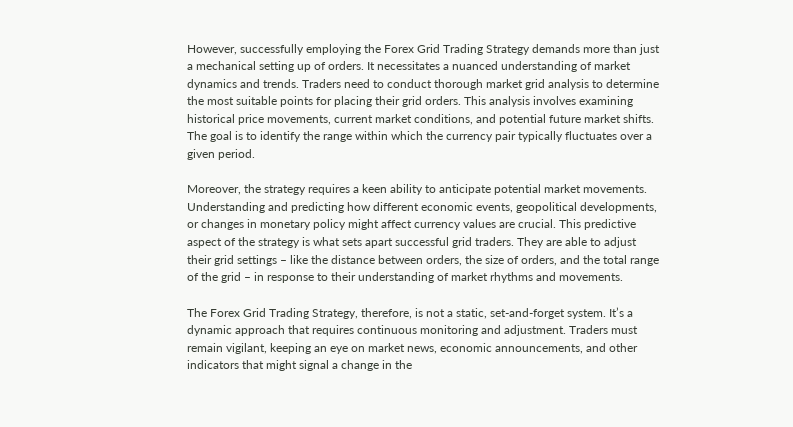However, successfully employing the Forex Grid Trading Strategy demands more than just a mechanical setting up of orders. It necessitates a nuanced understanding of market dynamics and trends. Traders need to conduct thorough market grid analysis to determine the most suitable points for placing their grid orders. This analysis involves examining historical price movements, current market conditions, and potential future market shifts. The goal is to identify the range within which the currency pair typically fluctuates over a given period.

Moreover, the strategy requires a keen ability to anticipate potential market movements. Understanding and predicting how different economic events, geopolitical developments, or changes in monetary policy might affect currency values are crucial. This predictive aspect of the strategy is what sets apart successful grid traders. They are able to adjust their grid settings – like the distance between orders, the size of orders, and the total range of the grid – in response to their understanding of market rhythms and movements.

The Forex Grid Trading Strategy, therefore, is not a static, set-and-forget system. It’s a dynamic approach that requires continuous monitoring and adjustment. Traders must remain vigilant, keeping an eye on market news, economic announcements, and other indicators that might signal a change in the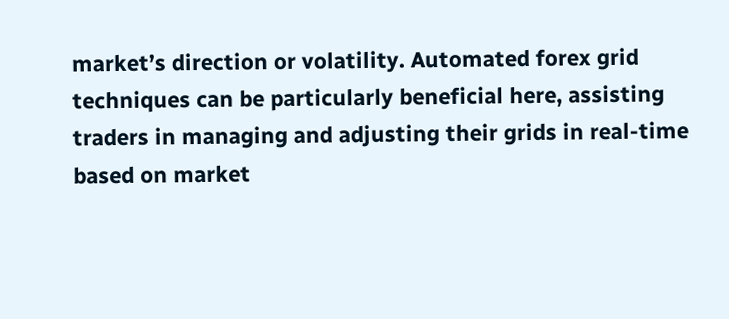market’s direction or volatility. Automated forex grid techniques can be particularly beneficial here, assisting traders in managing and adjusting their grids in real-time based on market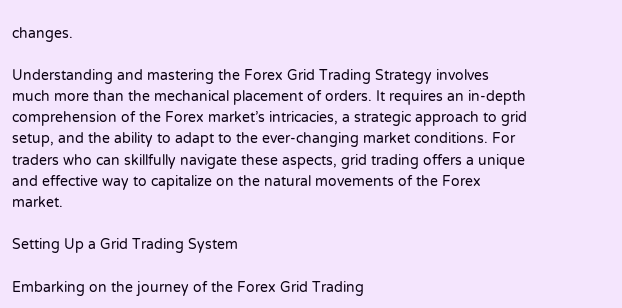changes.

Understanding and mastering the Forex Grid Trading Strategy involves much more than the mechanical placement of orders. It requires an in-depth comprehension of the Forex market’s intricacies, a strategic approach to grid setup, and the ability to adapt to the ever-changing market conditions. For traders who can skillfully navigate these aspects, grid trading offers a unique and effective way to capitalize on the natural movements of the Forex market.

Setting Up a Grid Trading System

Embarking on the journey of the Forex Grid Trading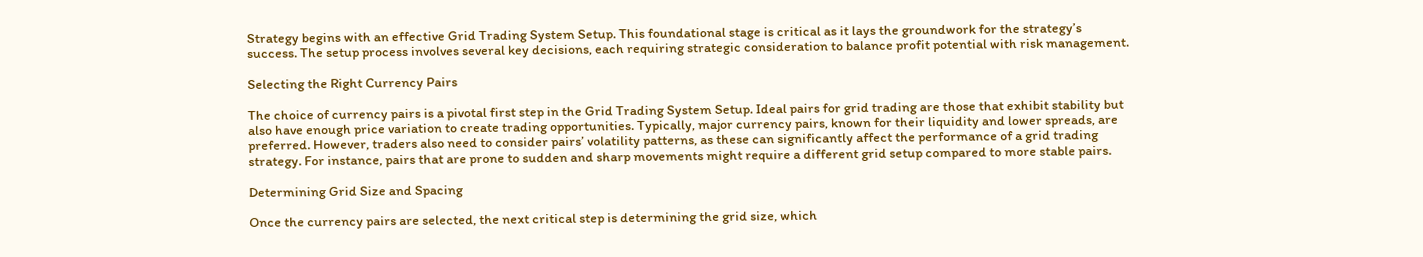Strategy begins with an effective Grid Trading System Setup. This foundational stage is critical as it lays the groundwork for the strategy’s success. The setup process involves several key decisions, each requiring strategic consideration to balance profit potential with risk management.

Selecting the Right Currency Pairs

The choice of currency pairs is a pivotal first step in the Grid Trading System Setup. Ideal pairs for grid trading are those that exhibit stability but also have enough price variation to create trading opportunities. Typically, major currency pairs, known for their liquidity and lower spreads, are preferred. However, traders also need to consider pairs’ volatility patterns, as these can significantly affect the performance of a grid trading strategy. For instance, pairs that are prone to sudden and sharp movements might require a different grid setup compared to more stable pairs.

Determining Grid Size and Spacing

Once the currency pairs are selected, the next critical step is determining the grid size, which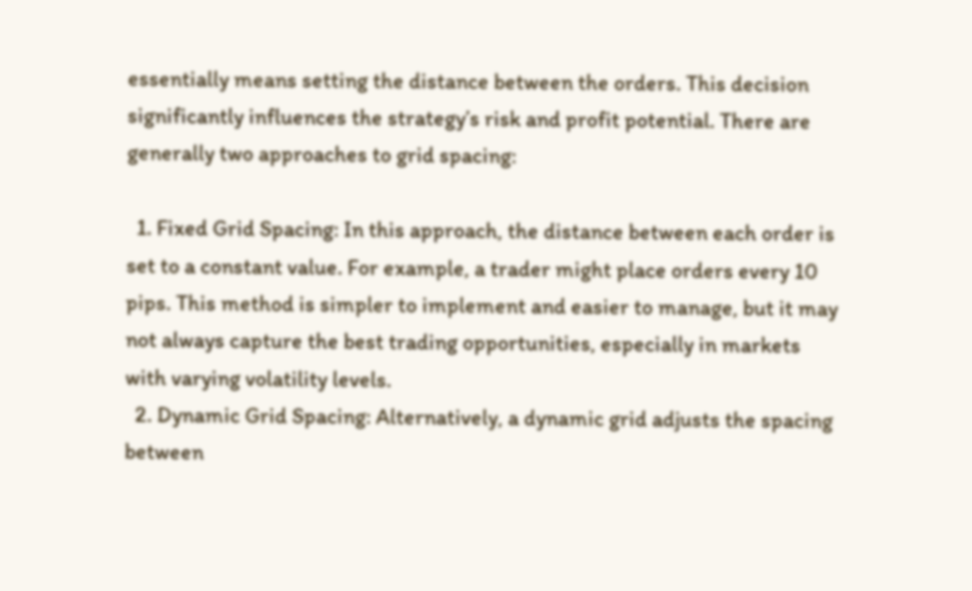essentially means setting the distance between the orders. This decision significantly influences the strategy’s risk and profit potential. There are generally two approaches to grid spacing:

  1. Fixed Grid Spacing: In this approach, the distance between each order is set to a constant value. For example, a trader might place orders every 10 pips. This method is simpler to implement and easier to manage, but it may not always capture the best trading opportunities, especially in markets with varying volatility levels.
  2. Dynamic Grid Spacing: Alternatively, a dynamic grid adjusts the spacing between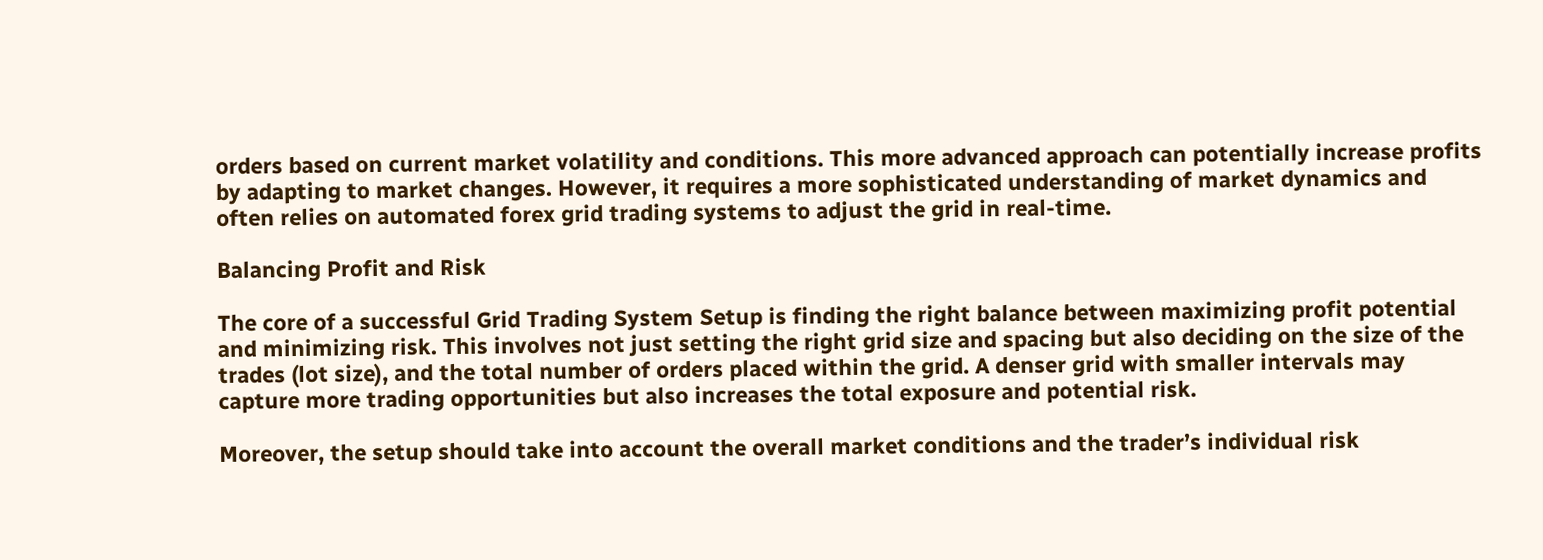orders based on current market volatility and conditions. This more advanced approach can potentially increase profits by adapting to market changes. However, it requires a more sophisticated understanding of market dynamics and often relies on automated forex grid trading systems to adjust the grid in real-time.

Balancing Profit and Risk

The core of a successful Grid Trading System Setup is finding the right balance between maximizing profit potential and minimizing risk. This involves not just setting the right grid size and spacing but also deciding on the size of the trades (lot size), and the total number of orders placed within the grid. A denser grid with smaller intervals may capture more trading opportunities but also increases the total exposure and potential risk.

Moreover, the setup should take into account the overall market conditions and the trader’s individual risk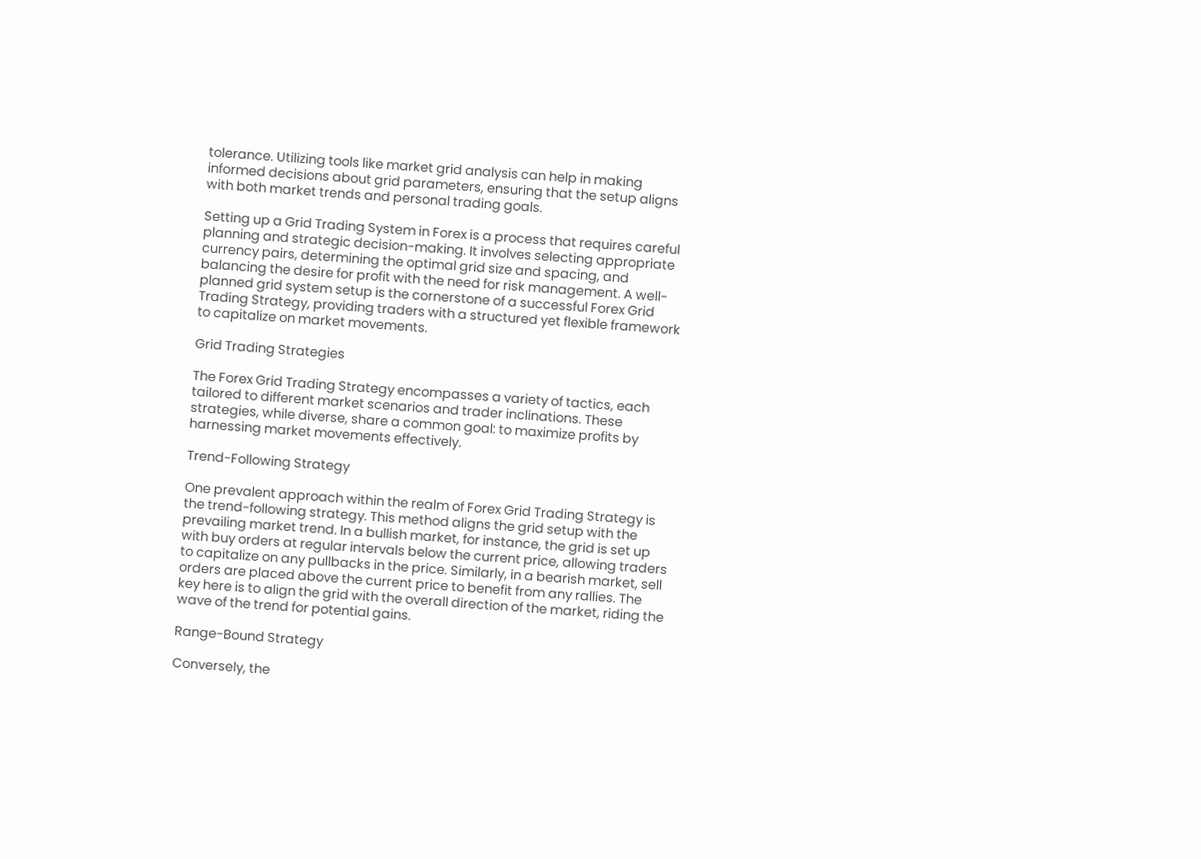tolerance. Utilizing tools like market grid analysis can help in making informed decisions about grid parameters, ensuring that the setup aligns with both market trends and personal trading goals.

Setting up a Grid Trading System in Forex is a process that requires careful planning and strategic decision-making. It involves selecting appropriate currency pairs, determining the optimal grid size and spacing, and balancing the desire for profit with the need for risk management. A well-planned grid system setup is the cornerstone of a successful Forex Grid Trading Strategy, providing traders with a structured yet flexible framework to capitalize on market movements.

Grid Trading Strategies

The Forex Grid Trading Strategy encompasses a variety of tactics, each tailored to different market scenarios and trader inclinations. These strategies, while diverse, share a common goal: to maximize profits by harnessing market movements effectively.

Trend-Following Strategy

One prevalent approach within the realm of Forex Grid Trading Strategy is the trend-following strategy. This method aligns the grid setup with the prevailing market trend. In a bullish market, for instance, the grid is set up with buy orders at regular intervals below the current price, allowing traders to capitalize on any pullbacks in the price. Similarly, in a bearish market, sell orders are placed above the current price to benefit from any rallies. The key here is to align the grid with the overall direction of the market, riding the wave of the trend for potential gains.

Range-Bound Strategy

Conversely, the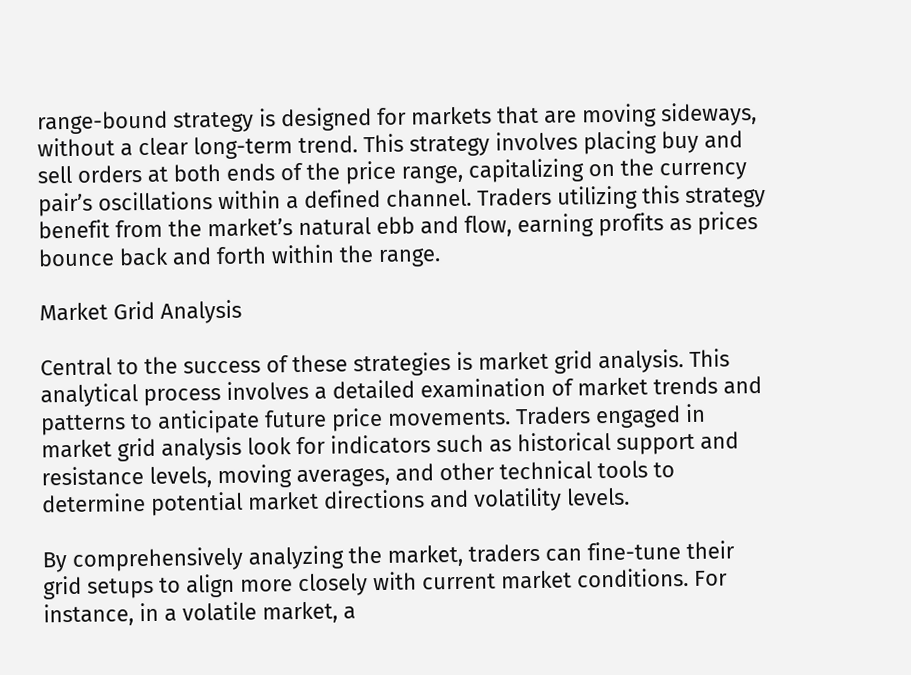range-bound strategy is designed for markets that are moving sideways, without a clear long-term trend. This strategy involves placing buy and sell orders at both ends of the price range, capitalizing on the currency pair’s oscillations within a defined channel. Traders utilizing this strategy benefit from the market’s natural ebb and flow, earning profits as prices bounce back and forth within the range.

Market Grid Analysis

Central to the success of these strategies is market grid analysis. This analytical process involves a detailed examination of market trends and patterns to anticipate future price movements. Traders engaged in market grid analysis look for indicators such as historical support and resistance levels, moving averages, and other technical tools to determine potential market directions and volatility levels.

By comprehensively analyzing the market, traders can fine-tune their grid setups to align more closely with current market conditions. For instance, in a volatile market, a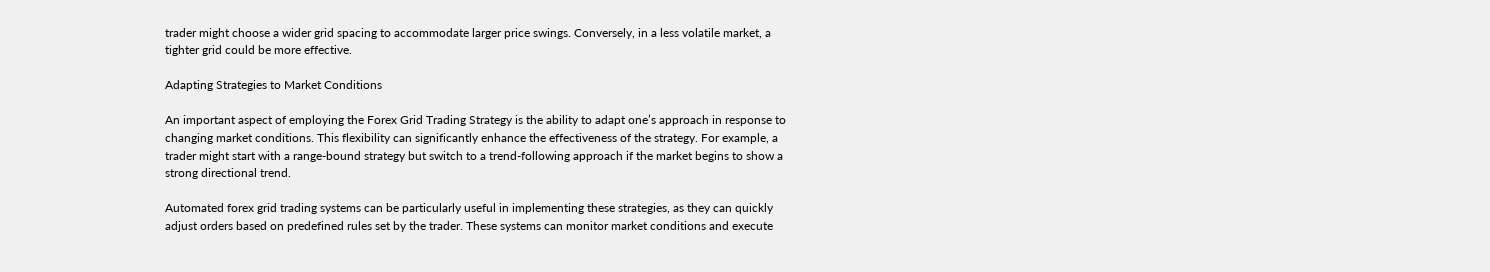trader might choose a wider grid spacing to accommodate larger price swings. Conversely, in a less volatile market, a tighter grid could be more effective.

Adapting Strategies to Market Conditions

An important aspect of employing the Forex Grid Trading Strategy is the ability to adapt one’s approach in response to changing market conditions. This flexibility can significantly enhance the effectiveness of the strategy. For example, a trader might start with a range-bound strategy but switch to a trend-following approach if the market begins to show a strong directional trend.

Automated forex grid trading systems can be particularly useful in implementing these strategies, as they can quickly adjust orders based on predefined rules set by the trader. These systems can monitor market conditions and execute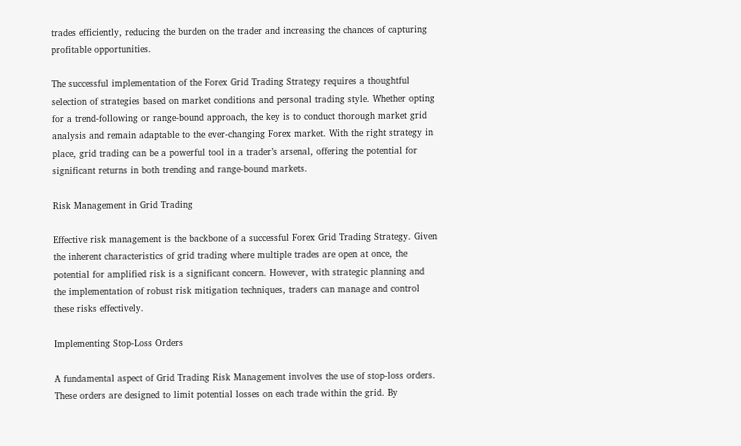trades efficiently, reducing the burden on the trader and increasing the chances of capturing profitable opportunities.

The successful implementation of the Forex Grid Trading Strategy requires a thoughtful selection of strategies based on market conditions and personal trading style. Whether opting for a trend-following or range-bound approach, the key is to conduct thorough market grid analysis and remain adaptable to the ever-changing Forex market. With the right strategy in place, grid trading can be a powerful tool in a trader’s arsenal, offering the potential for significant returns in both trending and range-bound markets.

Risk Management in Grid Trading

Effective risk management is the backbone of a successful Forex Grid Trading Strategy. Given the inherent characteristics of grid trading where multiple trades are open at once, the potential for amplified risk is a significant concern. However, with strategic planning and the implementation of robust risk mitigation techniques, traders can manage and control these risks effectively.

Implementing Stop-Loss Orders

A fundamental aspect of Grid Trading Risk Management involves the use of stop-loss orders. These orders are designed to limit potential losses on each trade within the grid. By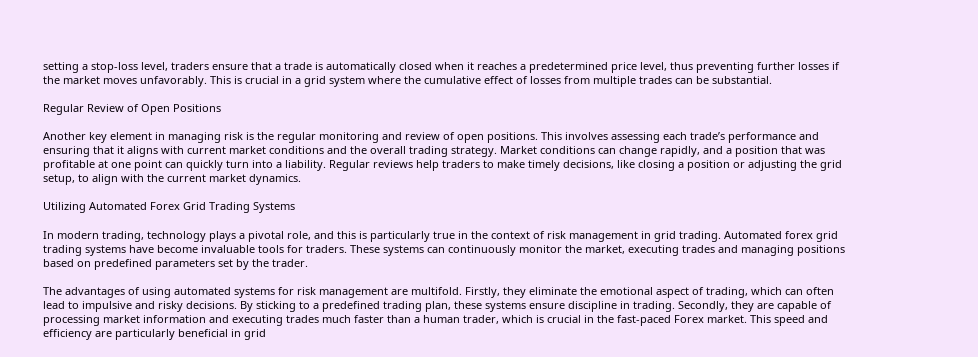setting a stop-loss level, traders ensure that a trade is automatically closed when it reaches a predetermined price level, thus preventing further losses if the market moves unfavorably. This is crucial in a grid system where the cumulative effect of losses from multiple trades can be substantial.

Regular Review of Open Positions

Another key element in managing risk is the regular monitoring and review of open positions. This involves assessing each trade’s performance and ensuring that it aligns with current market conditions and the overall trading strategy. Market conditions can change rapidly, and a position that was profitable at one point can quickly turn into a liability. Regular reviews help traders to make timely decisions, like closing a position or adjusting the grid setup, to align with the current market dynamics.

Utilizing Automated Forex Grid Trading Systems

In modern trading, technology plays a pivotal role, and this is particularly true in the context of risk management in grid trading. Automated forex grid trading systems have become invaluable tools for traders. These systems can continuously monitor the market, executing trades and managing positions based on predefined parameters set by the trader.

The advantages of using automated systems for risk management are multifold. Firstly, they eliminate the emotional aspect of trading, which can often lead to impulsive and risky decisions. By sticking to a predefined trading plan, these systems ensure discipline in trading. Secondly, they are capable of processing market information and executing trades much faster than a human trader, which is crucial in the fast-paced Forex market. This speed and efficiency are particularly beneficial in grid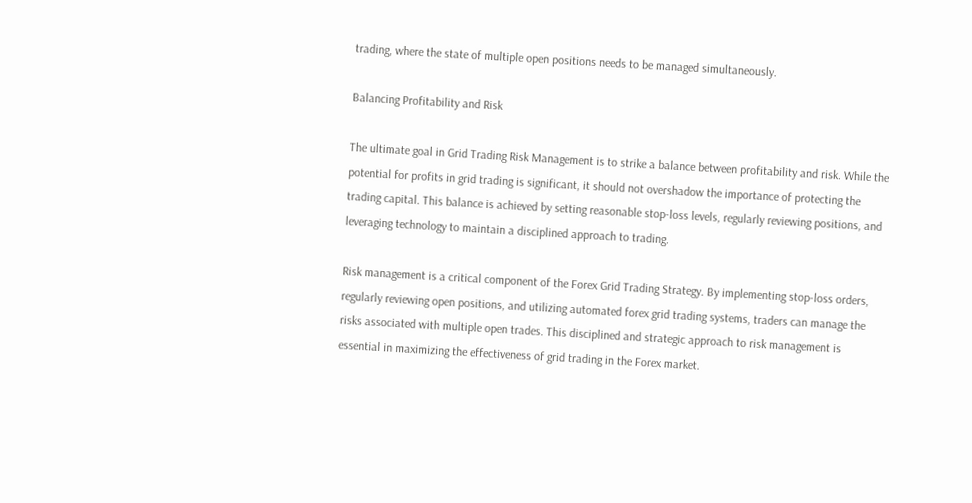trading, where the state of multiple open positions needs to be managed simultaneously.

Balancing Profitability and Risk

The ultimate goal in Grid Trading Risk Management is to strike a balance between profitability and risk. While the potential for profits in grid trading is significant, it should not overshadow the importance of protecting the trading capital. This balance is achieved by setting reasonable stop-loss levels, regularly reviewing positions, and leveraging technology to maintain a disciplined approach to trading.

Risk management is a critical component of the Forex Grid Trading Strategy. By implementing stop-loss orders, regularly reviewing open positions, and utilizing automated forex grid trading systems, traders can manage the risks associated with multiple open trades. This disciplined and strategic approach to risk management is essential in maximizing the effectiveness of grid trading in the Forex market.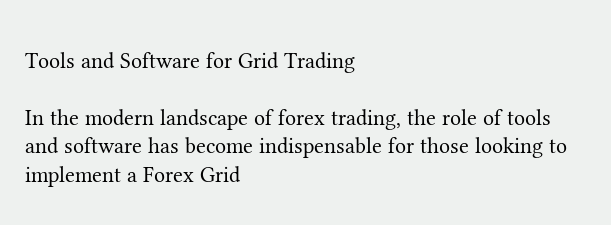Tools and Software for Grid Trading

In the modern landscape of forex trading, the role of tools and software has become indispensable for those looking to implement a Forex Grid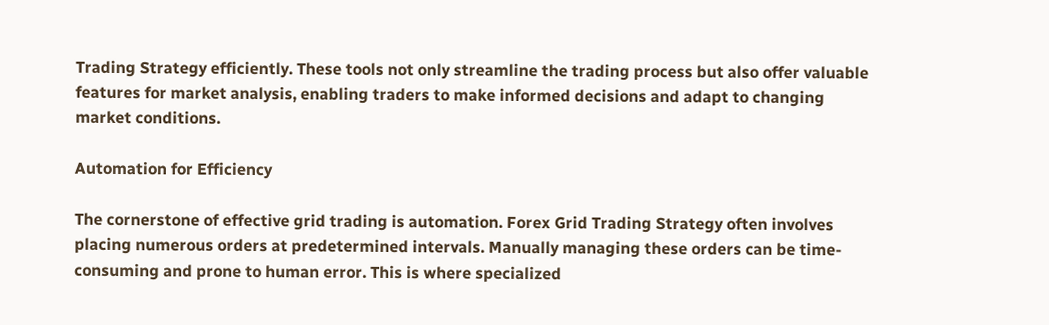Trading Strategy efficiently. These tools not only streamline the trading process but also offer valuable features for market analysis, enabling traders to make informed decisions and adapt to changing market conditions.

Automation for Efficiency

The cornerstone of effective grid trading is automation. Forex Grid Trading Strategy often involves placing numerous orders at predetermined intervals. Manually managing these orders can be time-consuming and prone to human error. This is where specialized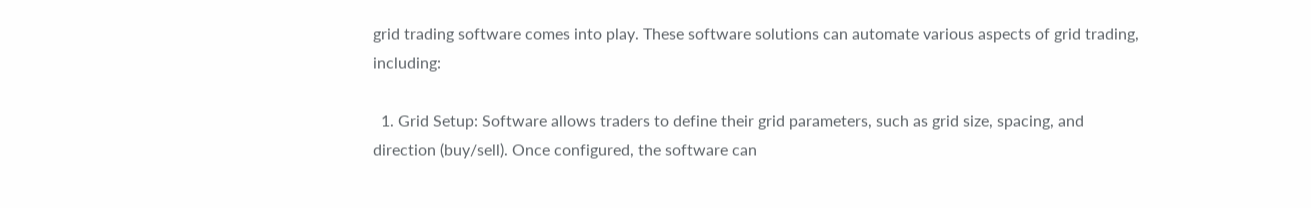grid trading software comes into play. These software solutions can automate various aspects of grid trading, including:

  1. Grid Setup: Software allows traders to define their grid parameters, such as grid size, spacing, and direction (buy/sell). Once configured, the software can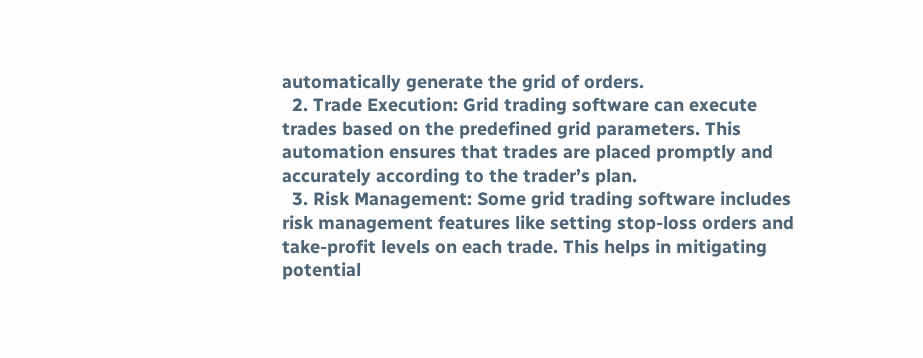automatically generate the grid of orders.
  2. Trade Execution: Grid trading software can execute trades based on the predefined grid parameters. This automation ensures that trades are placed promptly and accurately according to the trader’s plan.
  3. Risk Management: Some grid trading software includes risk management features like setting stop-loss orders and take-profit levels on each trade. This helps in mitigating potential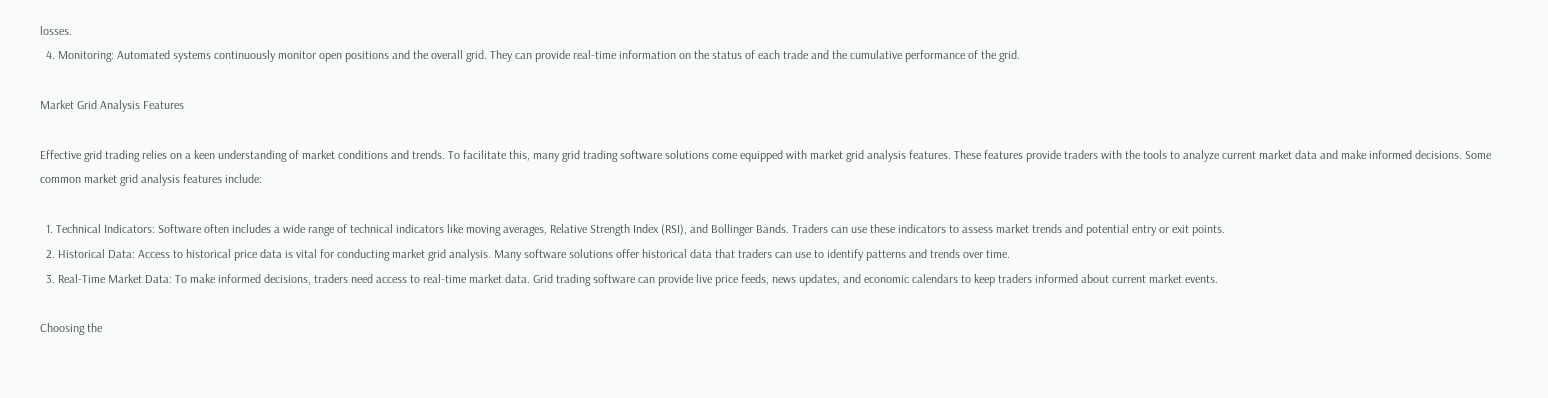losses.
  4. Monitoring: Automated systems continuously monitor open positions and the overall grid. They can provide real-time information on the status of each trade and the cumulative performance of the grid.

Market Grid Analysis Features

Effective grid trading relies on a keen understanding of market conditions and trends. To facilitate this, many grid trading software solutions come equipped with market grid analysis features. These features provide traders with the tools to analyze current market data and make informed decisions. Some common market grid analysis features include:

  1. Technical Indicators: Software often includes a wide range of technical indicators like moving averages, Relative Strength Index (RSI), and Bollinger Bands. Traders can use these indicators to assess market trends and potential entry or exit points.
  2. Historical Data: Access to historical price data is vital for conducting market grid analysis. Many software solutions offer historical data that traders can use to identify patterns and trends over time.
  3. Real-Time Market Data: To make informed decisions, traders need access to real-time market data. Grid trading software can provide live price feeds, news updates, and economic calendars to keep traders informed about current market events.

Choosing the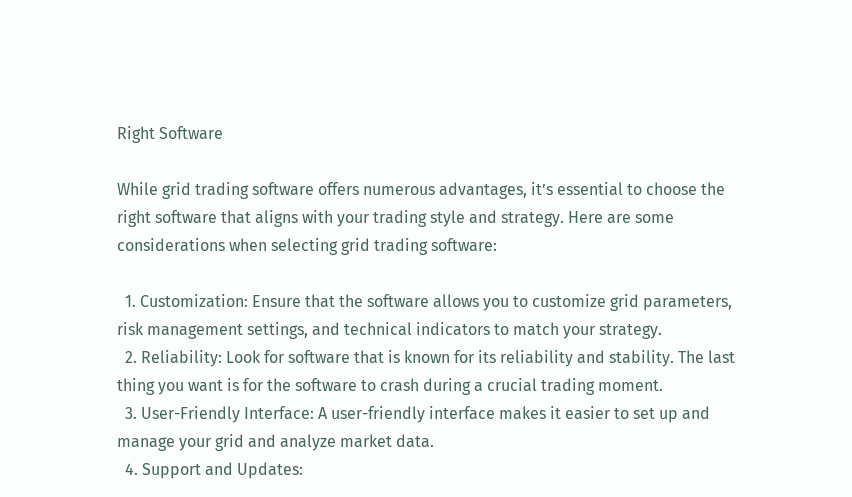Right Software

While grid trading software offers numerous advantages, it’s essential to choose the right software that aligns with your trading style and strategy. Here are some considerations when selecting grid trading software:

  1. Customization: Ensure that the software allows you to customize grid parameters, risk management settings, and technical indicators to match your strategy.
  2. Reliability: Look for software that is known for its reliability and stability. The last thing you want is for the software to crash during a crucial trading moment.
  3. User-Friendly Interface: A user-friendly interface makes it easier to set up and manage your grid and analyze market data.
  4. Support and Updates: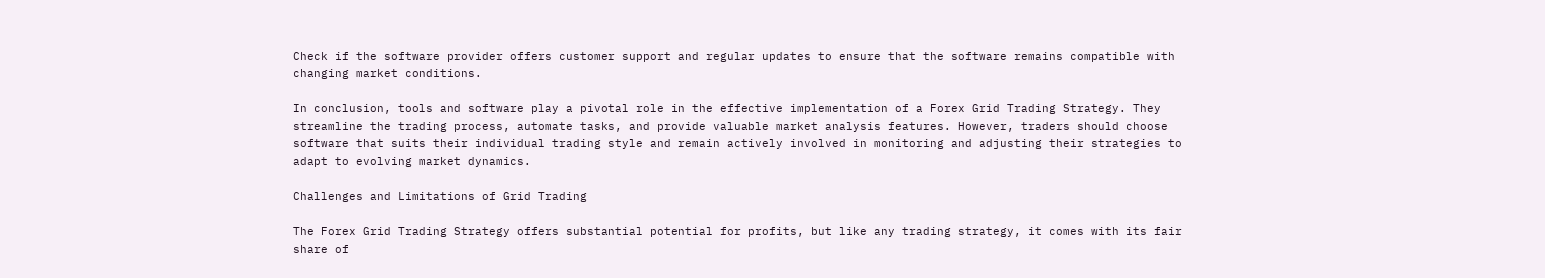Check if the software provider offers customer support and regular updates to ensure that the software remains compatible with changing market conditions.

In conclusion, tools and software play a pivotal role in the effective implementation of a Forex Grid Trading Strategy. They streamline the trading process, automate tasks, and provide valuable market analysis features. However, traders should choose software that suits their individual trading style and remain actively involved in monitoring and adjusting their strategies to adapt to evolving market dynamics.

Challenges and Limitations of Grid Trading

The Forex Grid Trading Strategy offers substantial potential for profits, but like any trading strategy, it comes with its fair share of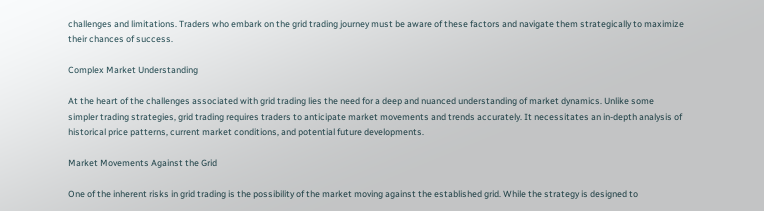challenges and limitations. Traders who embark on the grid trading journey must be aware of these factors and navigate them strategically to maximize their chances of success.

Complex Market Understanding

At the heart of the challenges associated with grid trading lies the need for a deep and nuanced understanding of market dynamics. Unlike some simpler trading strategies, grid trading requires traders to anticipate market movements and trends accurately. It necessitates an in-depth analysis of historical price patterns, current market conditions, and potential future developments.

Market Movements Against the Grid

One of the inherent risks in grid trading is the possibility of the market moving against the established grid. While the strategy is designed to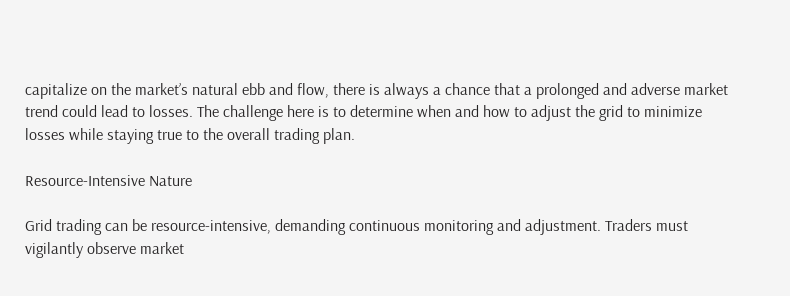capitalize on the market’s natural ebb and flow, there is always a chance that a prolonged and adverse market trend could lead to losses. The challenge here is to determine when and how to adjust the grid to minimize losses while staying true to the overall trading plan.

Resource-Intensive Nature

Grid trading can be resource-intensive, demanding continuous monitoring and adjustment. Traders must vigilantly observe market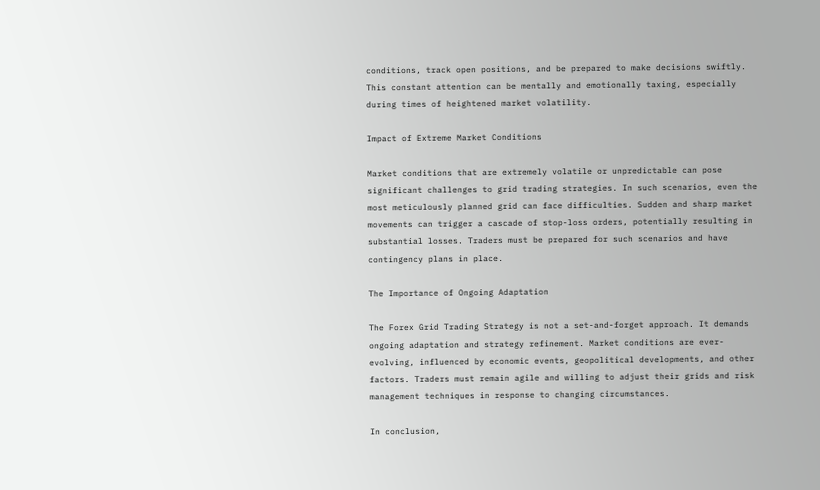conditions, track open positions, and be prepared to make decisions swiftly. This constant attention can be mentally and emotionally taxing, especially during times of heightened market volatility.

Impact of Extreme Market Conditions

Market conditions that are extremely volatile or unpredictable can pose significant challenges to grid trading strategies. In such scenarios, even the most meticulously planned grid can face difficulties. Sudden and sharp market movements can trigger a cascade of stop-loss orders, potentially resulting in substantial losses. Traders must be prepared for such scenarios and have contingency plans in place.

The Importance of Ongoing Adaptation

The Forex Grid Trading Strategy is not a set-and-forget approach. It demands ongoing adaptation and strategy refinement. Market conditions are ever-evolving, influenced by economic events, geopolitical developments, and other factors. Traders must remain agile and willing to adjust their grids and risk management techniques in response to changing circumstances.

In conclusion,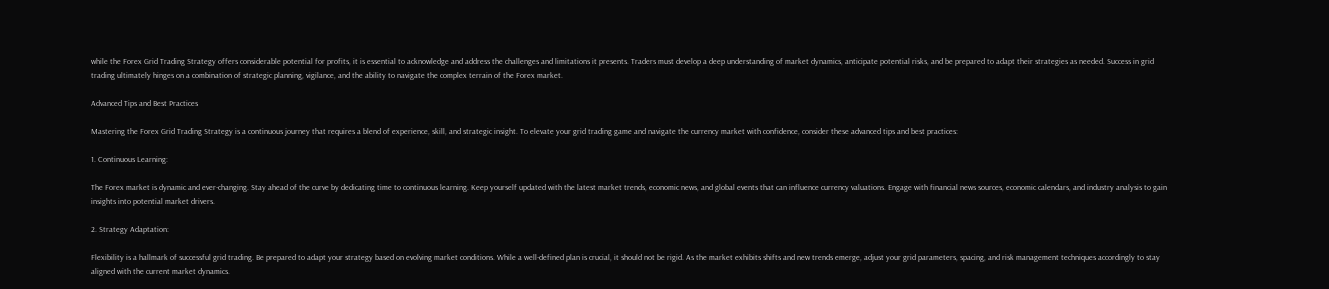while the Forex Grid Trading Strategy offers considerable potential for profits, it is essential to acknowledge and address the challenges and limitations it presents. Traders must develop a deep understanding of market dynamics, anticipate potential risks, and be prepared to adapt their strategies as needed. Success in grid trading ultimately hinges on a combination of strategic planning, vigilance, and the ability to navigate the complex terrain of the Forex market.

Advanced Tips and Best Practices

Mastering the Forex Grid Trading Strategy is a continuous journey that requires a blend of experience, skill, and strategic insight. To elevate your grid trading game and navigate the currency market with confidence, consider these advanced tips and best practices:

1. Continuous Learning:

The Forex market is dynamic and ever-changing. Stay ahead of the curve by dedicating time to continuous learning. Keep yourself updated with the latest market trends, economic news, and global events that can influence currency valuations. Engage with financial news sources, economic calendars, and industry analysis to gain insights into potential market drivers.

2. Strategy Adaptation:

Flexibility is a hallmark of successful grid trading. Be prepared to adapt your strategy based on evolving market conditions. While a well-defined plan is crucial, it should not be rigid. As the market exhibits shifts and new trends emerge, adjust your grid parameters, spacing, and risk management techniques accordingly to stay aligned with the current market dynamics.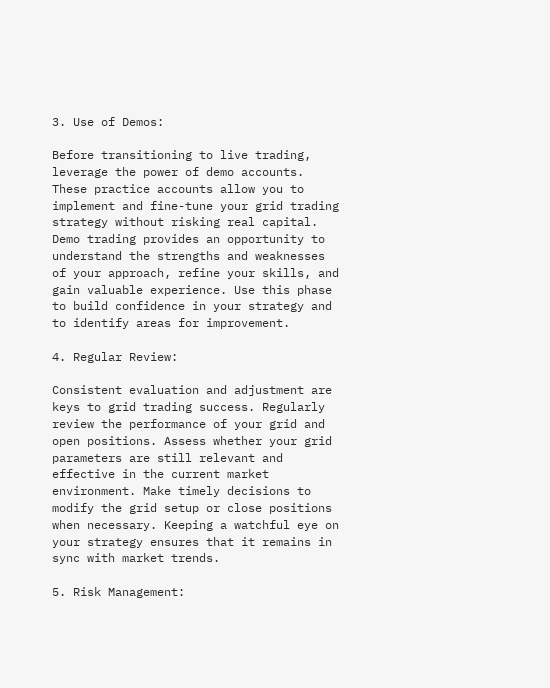3. Use of Demos:

Before transitioning to live trading, leverage the power of demo accounts. These practice accounts allow you to implement and fine-tune your grid trading strategy without risking real capital. Demo trading provides an opportunity to understand the strengths and weaknesses of your approach, refine your skills, and gain valuable experience. Use this phase to build confidence in your strategy and to identify areas for improvement.

4. Regular Review:

Consistent evaluation and adjustment are keys to grid trading success. Regularly review the performance of your grid and open positions. Assess whether your grid parameters are still relevant and effective in the current market environment. Make timely decisions to modify the grid setup or close positions when necessary. Keeping a watchful eye on your strategy ensures that it remains in sync with market trends.

5. Risk Management: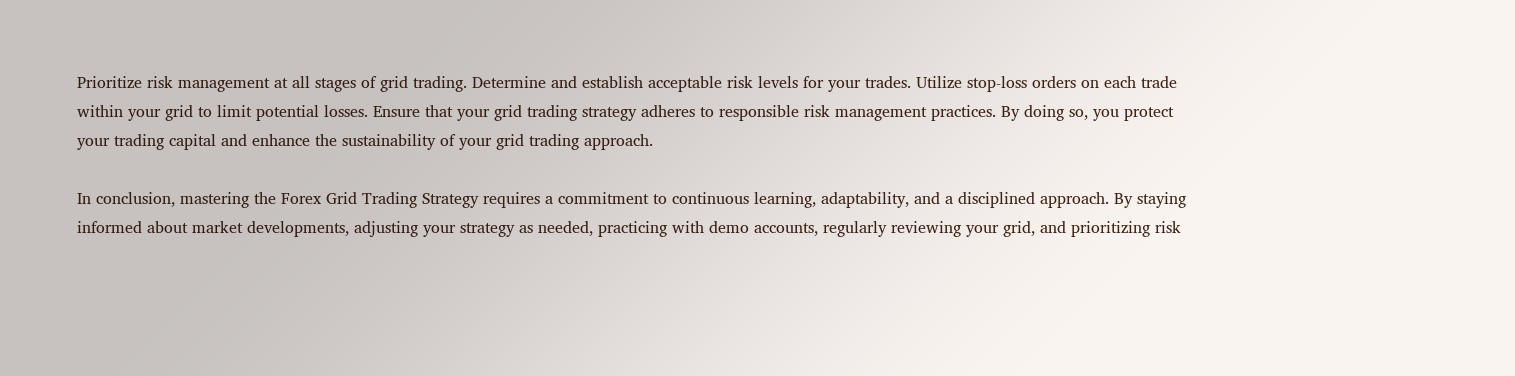Prioritize risk management at all stages of grid trading. Determine and establish acceptable risk levels for your trades. Utilize stop-loss orders on each trade within your grid to limit potential losses. Ensure that your grid trading strategy adheres to responsible risk management practices. By doing so, you protect your trading capital and enhance the sustainability of your grid trading approach.

In conclusion, mastering the Forex Grid Trading Strategy requires a commitment to continuous learning, adaptability, and a disciplined approach. By staying informed about market developments, adjusting your strategy as needed, practicing with demo accounts, regularly reviewing your grid, and prioritizing risk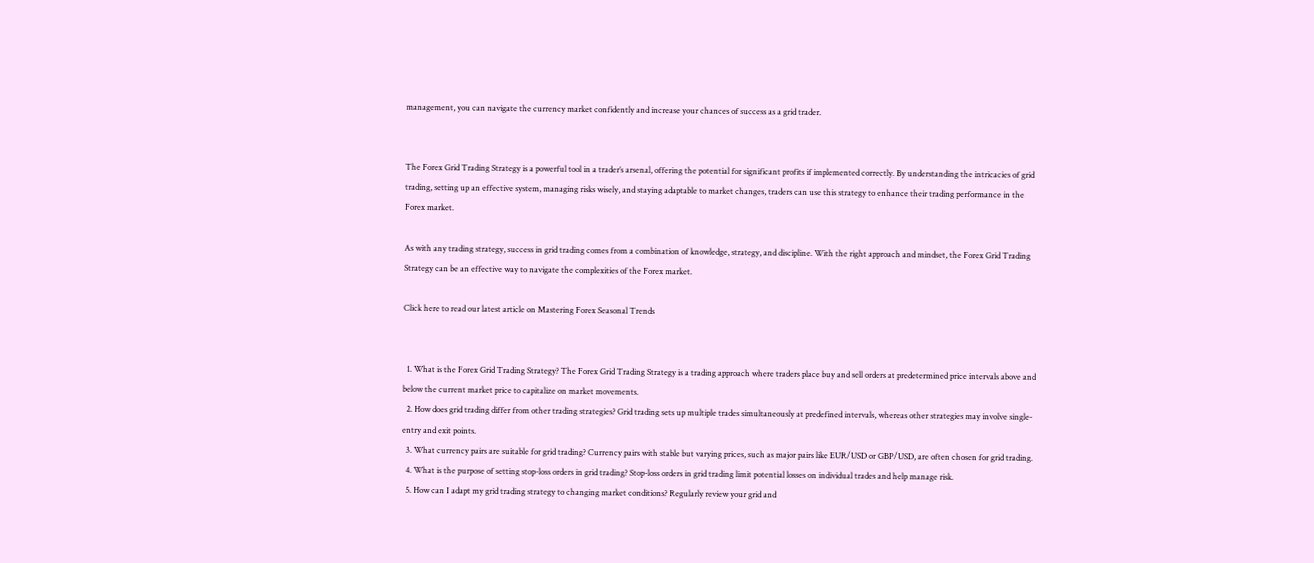management, you can navigate the currency market confidently and increase your chances of success as a grid trader.


The Forex Grid Trading Strategy is a powerful tool in a trader’s arsenal, offering the potential for significant profits if implemented correctly. By understanding the intricacies of grid trading, setting up an effective system, managing risks wisely, and staying adaptable to market changes, traders can use this strategy to enhance their trading performance in the Forex market.

As with any trading strategy, success in grid trading comes from a combination of knowledge, strategy, and discipline. With the right approach and mindset, the Forex Grid Trading Strategy can be an effective way to navigate the complexities of the Forex market.

Click here to read our latest article on Mastering Forex Seasonal Trends


  1. What is the Forex Grid Trading Strategy? The Forex Grid Trading Strategy is a trading approach where traders place buy and sell orders at predetermined price intervals above and below the current market price to capitalize on market movements.
  2. How does grid trading differ from other trading strategies? Grid trading sets up multiple trades simultaneously at predefined intervals, whereas other strategies may involve single-entry and exit points.
  3. What currency pairs are suitable for grid trading? Currency pairs with stable but varying prices, such as major pairs like EUR/USD or GBP/USD, are often chosen for grid trading.
  4. What is the purpose of setting stop-loss orders in grid trading? Stop-loss orders in grid trading limit potential losses on individual trades and help manage risk.
  5. How can I adapt my grid trading strategy to changing market conditions? Regularly review your grid and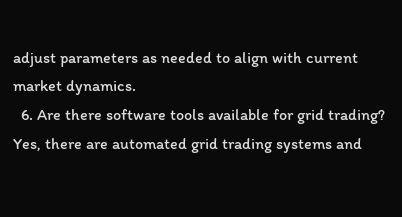adjust parameters as needed to align with current market dynamics.
  6. Are there software tools available for grid trading? Yes, there are automated grid trading systems and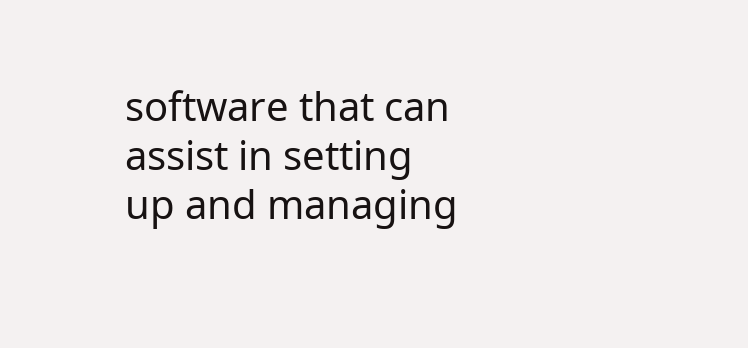software that can assist in setting up and managing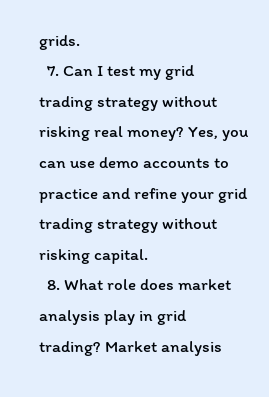grids.
  7. Can I test my grid trading strategy without risking real money? Yes, you can use demo accounts to practice and refine your grid trading strategy without risking capital.
  8. What role does market analysis play in grid trading? Market analysis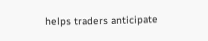helps traders anticipate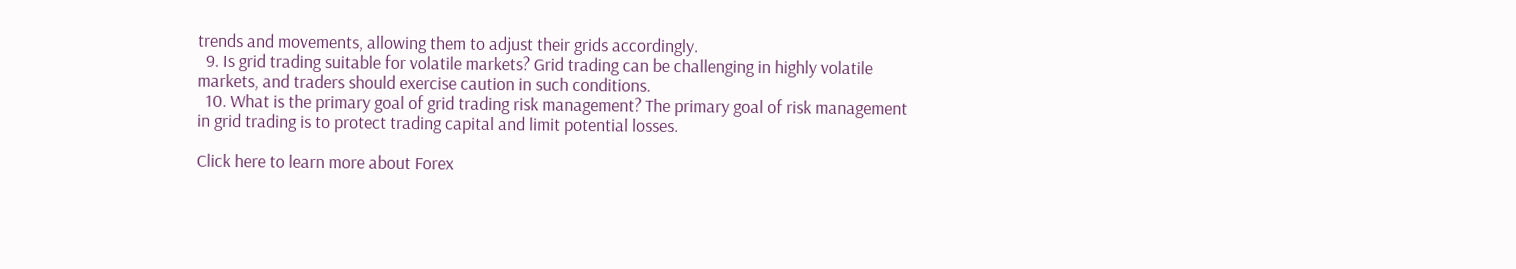trends and movements, allowing them to adjust their grids accordingly.
  9. Is grid trading suitable for volatile markets? Grid trading can be challenging in highly volatile markets, and traders should exercise caution in such conditions.
  10. What is the primary goal of grid trading risk management? The primary goal of risk management in grid trading is to protect trading capital and limit potential losses.

Click here to learn more about Forex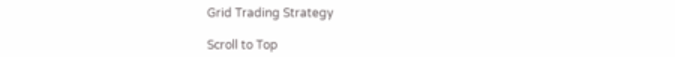Grid Trading Strategy

Scroll to Top